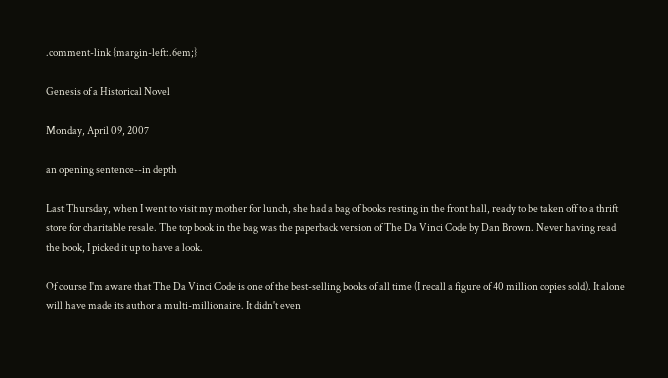.comment-link {margin-left:.6em;}

Genesis of a Historical Novel

Monday, April 09, 2007

an opening sentence--in depth

Last Thursday, when I went to visit my mother for lunch, she had a bag of books resting in the front hall, ready to be taken off to a thrift store for charitable resale. The top book in the bag was the paperback version of The Da Vinci Code by Dan Brown. Never having read the book, I picked it up to have a look.

Of course I'm aware that The Da Vinci Code is one of the best-selling books of all time (I recall a figure of 40 million copies sold). It alone will have made its author a multi-millionaire. It didn't even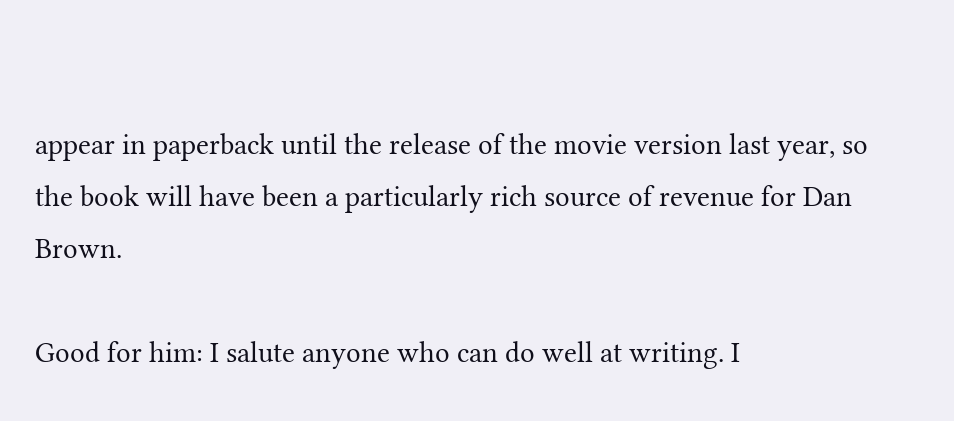appear in paperback until the release of the movie version last year, so the book will have been a particularly rich source of revenue for Dan Brown.

Good for him: I salute anyone who can do well at writing. I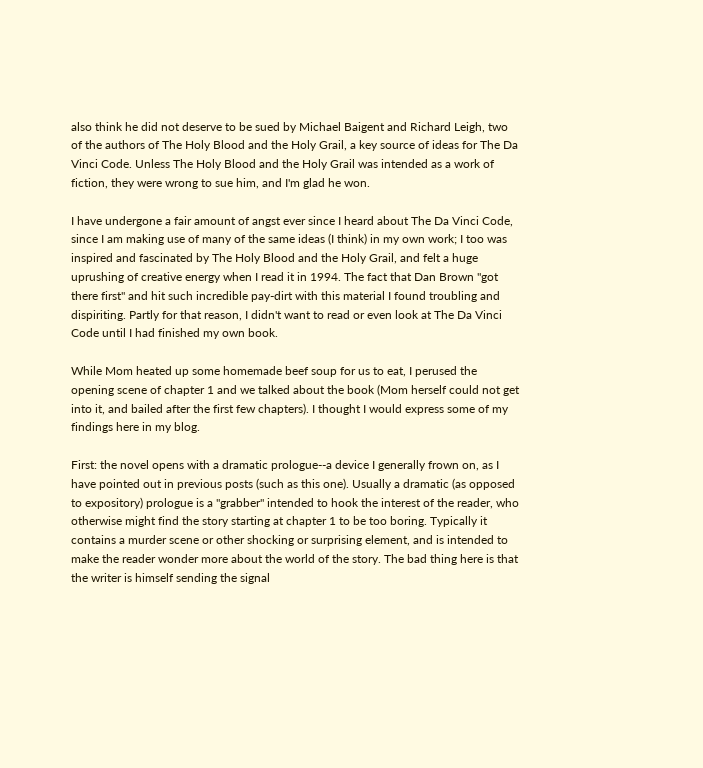also think he did not deserve to be sued by Michael Baigent and Richard Leigh, two of the authors of The Holy Blood and the Holy Grail, a key source of ideas for The Da Vinci Code. Unless The Holy Blood and the Holy Grail was intended as a work of fiction, they were wrong to sue him, and I'm glad he won.

I have undergone a fair amount of angst ever since I heard about The Da Vinci Code, since I am making use of many of the same ideas (I think) in my own work; I too was inspired and fascinated by The Holy Blood and the Holy Grail, and felt a huge uprushing of creative energy when I read it in 1994. The fact that Dan Brown "got there first" and hit such incredible pay-dirt with this material I found troubling and dispiriting. Partly for that reason, I didn't want to read or even look at The Da Vinci Code until I had finished my own book.

While Mom heated up some homemade beef soup for us to eat, I perused the opening scene of chapter 1 and we talked about the book (Mom herself could not get into it, and bailed after the first few chapters). I thought I would express some of my findings here in my blog.

First: the novel opens with a dramatic prologue--a device I generally frown on, as I have pointed out in previous posts (such as this one). Usually a dramatic (as opposed to expository) prologue is a "grabber" intended to hook the interest of the reader, who otherwise might find the story starting at chapter 1 to be too boring. Typically it contains a murder scene or other shocking or surprising element, and is intended to make the reader wonder more about the world of the story. The bad thing here is that the writer is himself sending the signal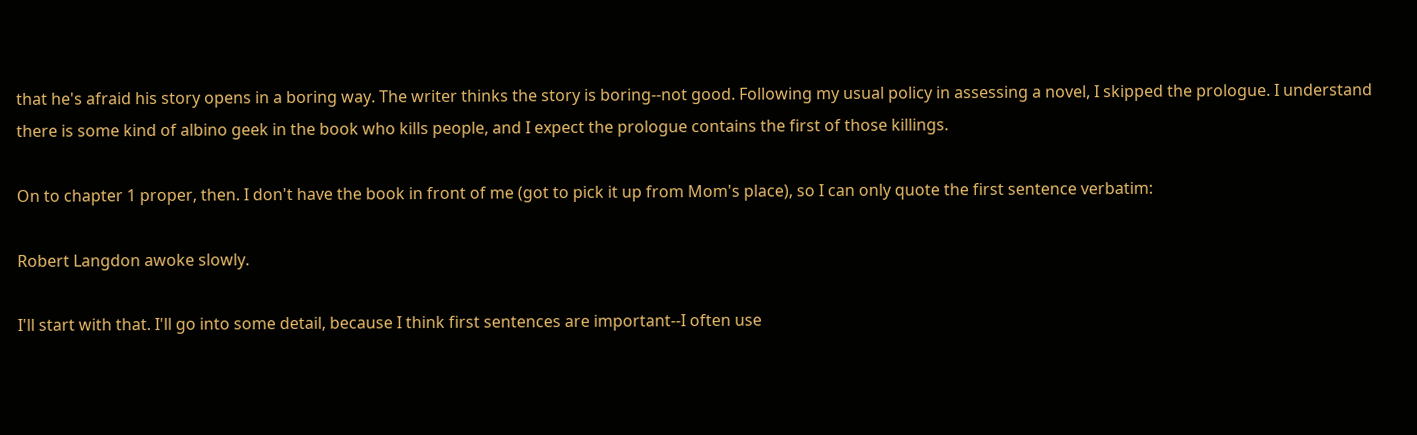that he's afraid his story opens in a boring way. The writer thinks the story is boring--not good. Following my usual policy in assessing a novel, I skipped the prologue. I understand there is some kind of albino geek in the book who kills people, and I expect the prologue contains the first of those killings.

On to chapter 1 proper, then. I don't have the book in front of me (got to pick it up from Mom's place), so I can only quote the first sentence verbatim:

Robert Langdon awoke slowly.

I'll start with that. I'll go into some detail, because I think first sentences are important--I often use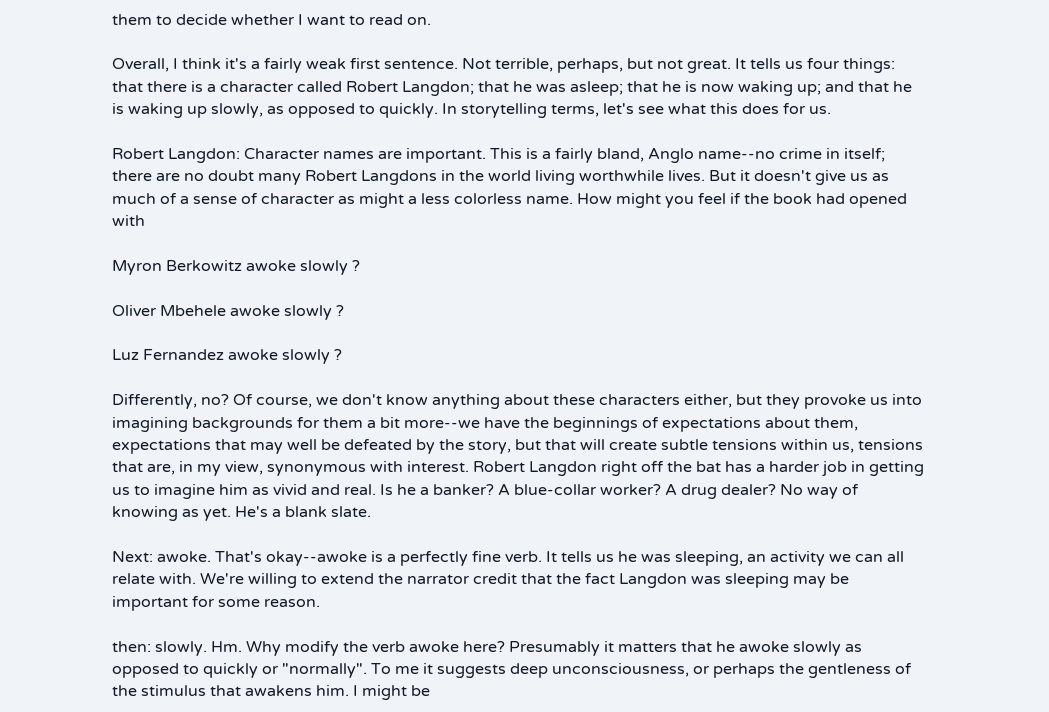them to decide whether I want to read on.

Overall, I think it's a fairly weak first sentence. Not terrible, perhaps, but not great. It tells us four things: that there is a character called Robert Langdon; that he was asleep; that he is now waking up; and that he is waking up slowly, as opposed to quickly. In storytelling terms, let's see what this does for us.

Robert Langdon: Character names are important. This is a fairly bland, Anglo name--no crime in itself; there are no doubt many Robert Langdons in the world living worthwhile lives. But it doesn't give us as much of a sense of character as might a less colorless name. How might you feel if the book had opened with

Myron Berkowitz awoke slowly ?

Oliver Mbehele awoke slowly ?

Luz Fernandez awoke slowly ?

Differently, no? Of course, we don't know anything about these characters either, but they provoke us into imagining backgrounds for them a bit more--we have the beginnings of expectations about them, expectations that may well be defeated by the story, but that will create subtle tensions within us, tensions that are, in my view, synonymous with interest. Robert Langdon right off the bat has a harder job in getting us to imagine him as vivid and real. Is he a banker? A blue-collar worker? A drug dealer? No way of knowing as yet. He's a blank slate.

Next: awoke. That's okay--awoke is a perfectly fine verb. It tells us he was sleeping, an activity we can all relate with. We're willing to extend the narrator credit that the fact Langdon was sleeping may be important for some reason.

then: slowly. Hm. Why modify the verb awoke here? Presumably it matters that he awoke slowly as opposed to quickly or "normally". To me it suggests deep unconsciousness, or perhaps the gentleness of the stimulus that awakens him. I might be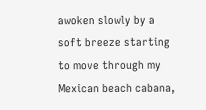awoken slowly by a soft breeze starting to move through my Mexican beach cabana,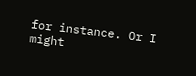for instance. Or I might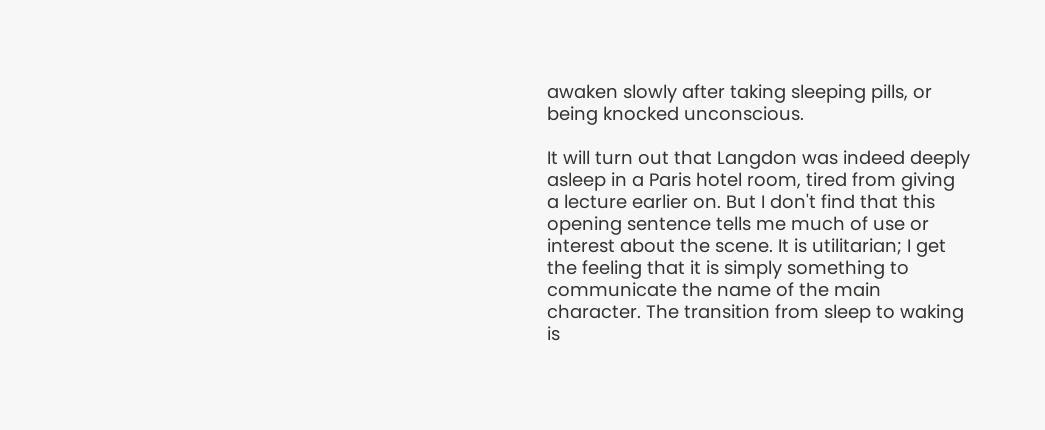awaken slowly after taking sleeping pills, or being knocked unconscious.

It will turn out that Langdon was indeed deeply asleep in a Paris hotel room, tired from giving a lecture earlier on. But I don't find that this opening sentence tells me much of use or interest about the scene. It is utilitarian; I get the feeling that it is simply something to communicate the name of the main character. The transition from sleep to waking is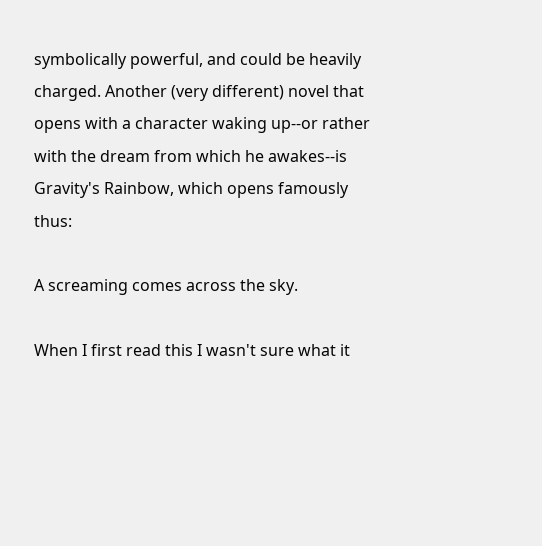symbolically powerful, and could be heavily charged. Another (very different) novel that opens with a character waking up--or rather with the dream from which he awakes--is Gravity's Rainbow, which opens famously thus:

A screaming comes across the sky.

When I first read this I wasn't sure what it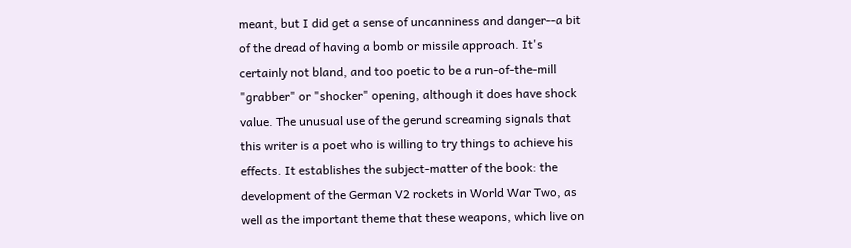meant, but I did get a sense of uncanniness and danger--a bit of the dread of having a bomb or missile approach. It's certainly not bland, and too poetic to be a run-of-the-mill "grabber" or "shocker" opening, although it does have shock value. The unusual use of the gerund screaming signals that this writer is a poet who is willing to try things to achieve his effects. It establishes the subject-matter of the book: the development of the German V2 rockets in World War Two, as well as the important theme that these weapons, which live on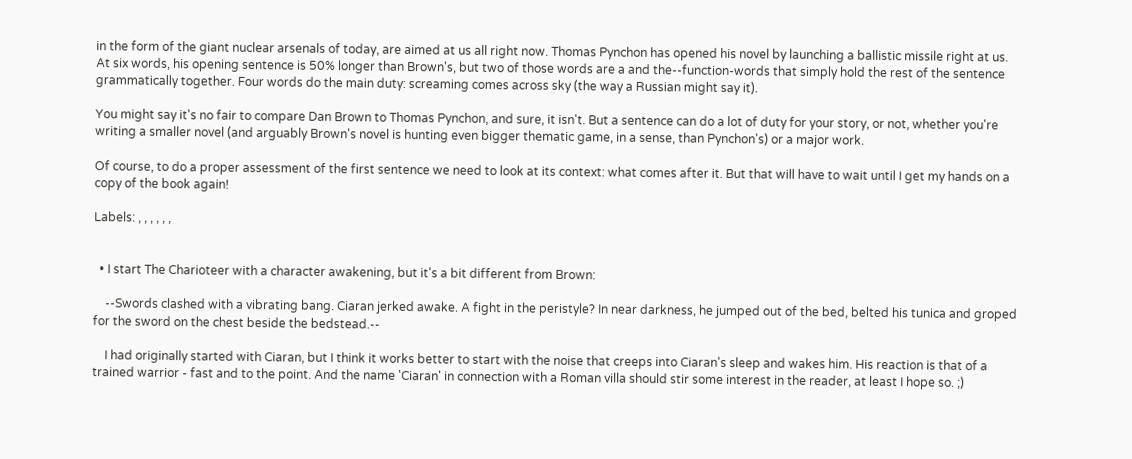in the form of the giant nuclear arsenals of today, are aimed at us all right now. Thomas Pynchon has opened his novel by launching a ballistic missile right at us. At six words, his opening sentence is 50% longer than Brown's, but two of those words are a and the--function-words that simply hold the rest of the sentence grammatically together. Four words do the main duty: screaming comes across sky (the way a Russian might say it).

You might say it's no fair to compare Dan Brown to Thomas Pynchon, and sure, it isn't. But a sentence can do a lot of duty for your story, or not, whether you're writing a smaller novel (and arguably Brown's novel is hunting even bigger thematic game, in a sense, than Pynchon's) or a major work.

Of course, to do a proper assessment of the first sentence we need to look at its context: what comes after it. But that will have to wait until I get my hands on a copy of the book again!

Labels: , , , , , ,


  • I start The Charioteer with a character awakening, but it's a bit different from Brown:

    --Swords clashed with a vibrating bang. Ciaran jerked awake. A fight in the peristyle? In near darkness, he jumped out of the bed, belted his tunica and groped for the sword on the chest beside the bedstead.--

    I had originally started with Ciaran, but I think it works better to start with the noise that creeps into Ciaran's sleep and wakes him. His reaction is that of a trained warrior - fast and to the point. And the name 'Ciaran' in connection with a Roman villa should stir some interest in the reader, at least I hope so. ;)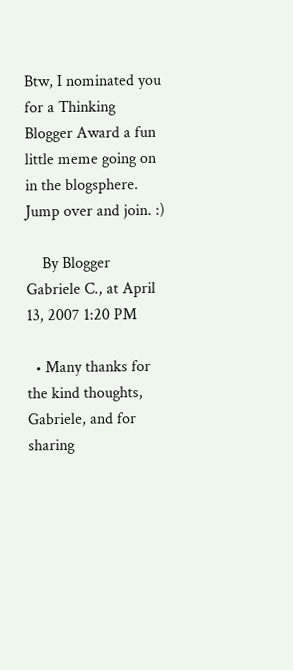Btw, I nominated you for a Thinking Blogger Award a fun little meme going on in the blogsphere. Jump over and join. :)

    By Blogger Gabriele C., at April 13, 2007 1:20 PM

  • Many thanks for the kind thoughts, Gabriele, and for sharing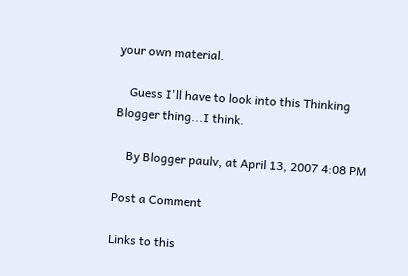your own material.

    Guess I'll have to look into this Thinking Blogger thing...I think.

    By Blogger paulv, at April 13, 2007 4:08 PM

Post a Comment

Links to this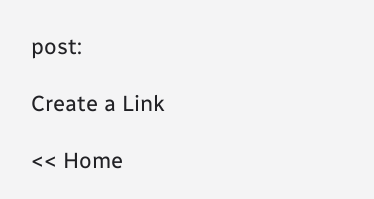post:

Create a Link

<< Home